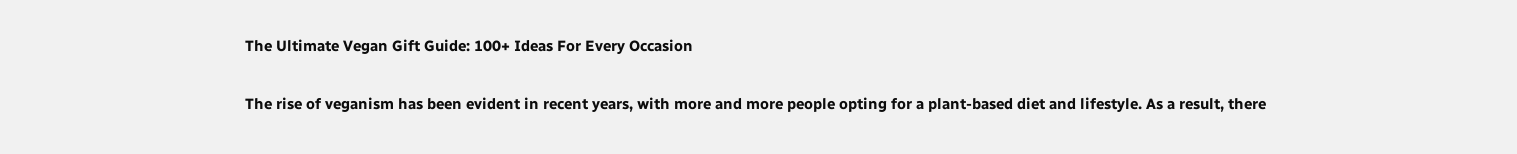The Ultimate Vegan Gift Guide: 100+ Ideas For Every Occasion

The rise of veganism has been evident in recent years, with more and more people opting for a plant-based diet and lifestyle. As a result, there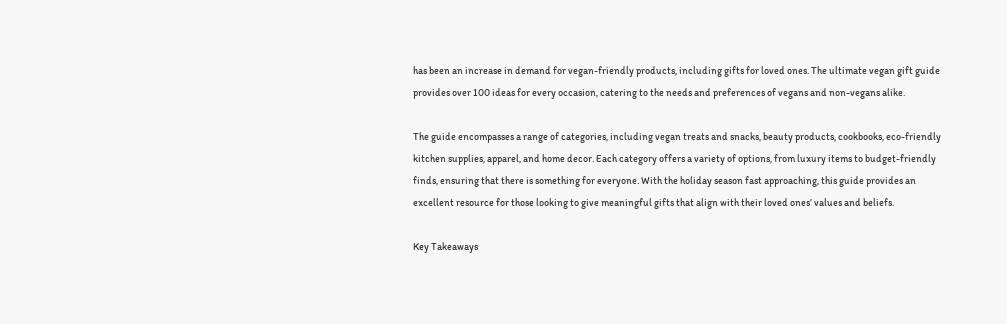has been an increase in demand for vegan-friendly products, including gifts for loved ones. The ultimate vegan gift guide provides over 100 ideas for every occasion, catering to the needs and preferences of vegans and non-vegans alike.

The guide encompasses a range of categories, including vegan treats and snacks, beauty products, cookbooks, eco-friendly kitchen supplies, apparel, and home decor. Each category offers a variety of options, from luxury items to budget-friendly finds, ensuring that there is something for everyone. With the holiday season fast approaching, this guide provides an excellent resource for those looking to give meaningful gifts that align with their loved ones’ values and beliefs.

Key Takeaways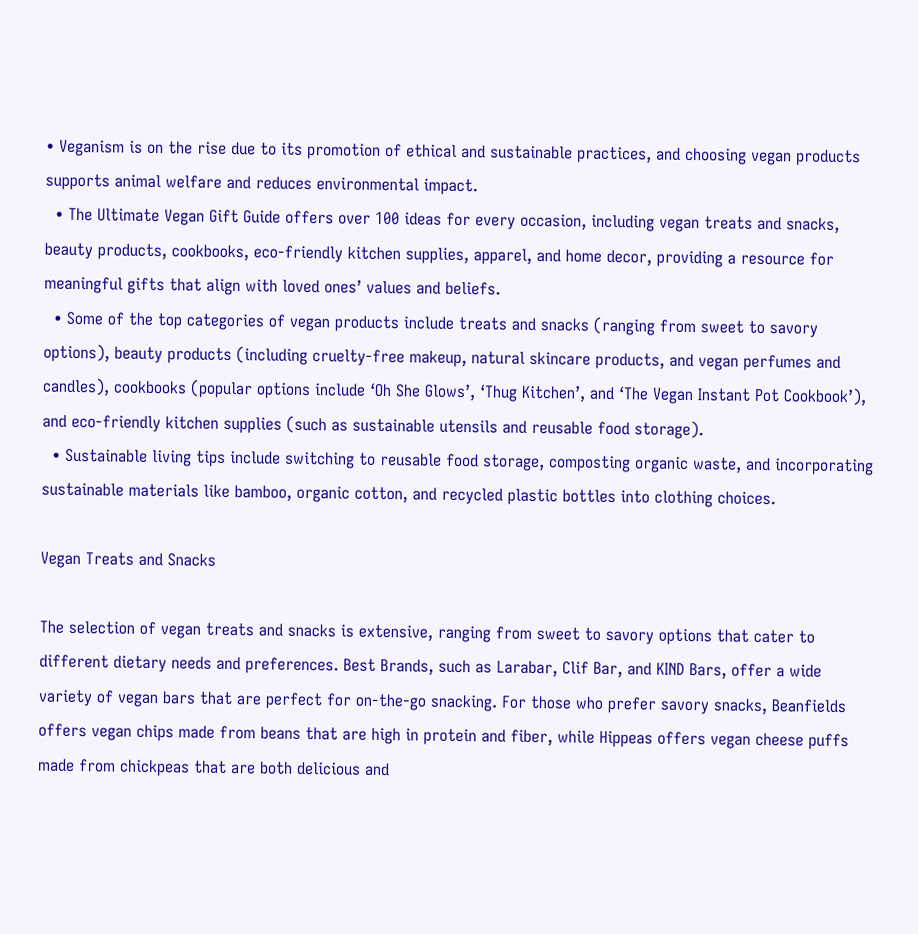• Veganism is on the rise due to its promotion of ethical and sustainable practices, and choosing vegan products supports animal welfare and reduces environmental impact.
  • The Ultimate Vegan Gift Guide offers over 100 ideas for every occasion, including vegan treats and snacks, beauty products, cookbooks, eco-friendly kitchen supplies, apparel, and home decor, providing a resource for meaningful gifts that align with loved ones’ values and beliefs.
  • Some of the top categories of vegan products include treats and snacks (ranging from sweet to savory options), beauty products (including cruelty-free makeup, natural skincare products, and vegan perfumes and candles), cookbooks (popular options include ‘Oh She Glows’, ‘Thug Kitchen’, and ‘The Vegan Instant Pot Cookbook’), and eco-friendly kitchen supplies (such as sustainable utensils and reusable food storage).
  • Sustainable living tips include switching to reusable food storage, composting organic waste, and incorporating sustainable materials like bamboo, organic cotton, and recycled plastic bottles into clothing choices.

Vegan Treats and Snacks

The selection of vegan treats and snacks is extensive, ranging from sweet to savory options that cater to different dietary needs and preferences. Best Brands, such as Larabar, Clif Bar, and KIND Bars, offer a wide variety of vegan bars that are perfect for on-the-go snacking. For those who prefer savory snacks, Beanfields offers vegan chips made from beans that are high in protein and fiber, while Hippeas offers vegan cheese puffs made from chickpeas that are both delicious and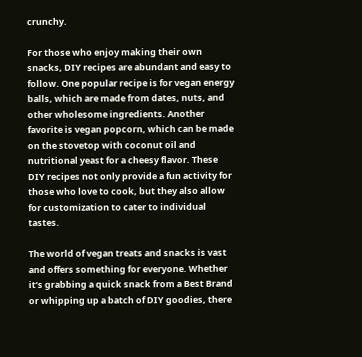crunchy.

For those who enjoy making their own snacks, DIY recipes are abundant and easy to follow. One popular recipe is for vegan energy balls, which are made from dates, nuts, and other wholesome ingredients. Another favorite is vegan popcorn, which can be made on the stovetop with coconut oil and nutritional yeast for a cheesy flavor. These DIY recipes not only provide a fun activity for those who love to cook, but they also allow for customization to cater to individual tastes.

The world of vegan treats and snacks is vast and offers something for everyone. Whether it’s grabbing a quick snack from a Best Brand or whipping up a batch of DIY goodies, there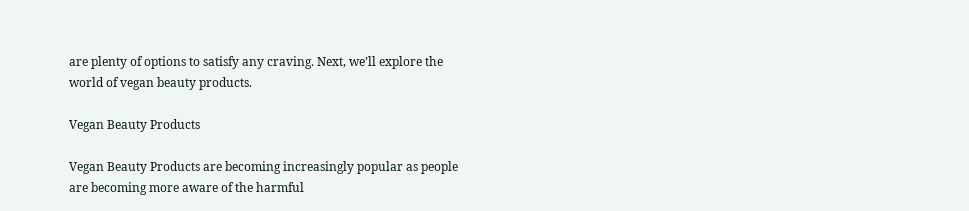are plenty of options to satisfy any craving. Next, we’ll explore the world of vegan beauty products.

Vegan Beauty Products

Vegan Beauty Products are becoming increasingly popular as people are becoming more aware of the harmful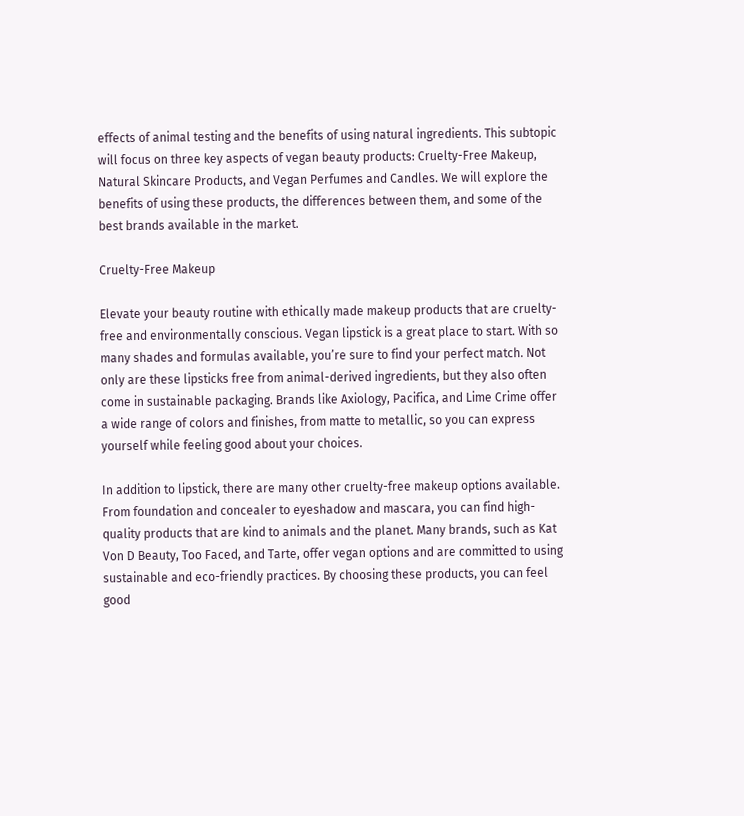effects of animal testing and the benefits of using natural ingredients. This subtopic will focus on three key aspects of vegan beauty products: Cruelty-Free Makeup, Natural Skincare Products, and Vegan Perfumes and Candles. We will explore the benefits of using these products, the differences between them, and some of the best brands available in the market.

Cruelty-Free Makeup

Elevate your beauty routine with ethically made makeup products that are cruelty-free and environmentally conscious. Vegan lipstick is a great place to start. With so many shades and formulas available, you’re sure to find your perfect match. Not only are these lipsticks free from animal-derived ingredients, but they also often come in sustainable packaging. Brands like Axiology, Pacifica, and Lime Crime offer a wide range of colors and finishes, from matte to metallic, so you can express yourself while feeling good about your choices.

In addition to lipstick, there are many other cruelty-free makeup options available. From foundation and concealer to eyeshadow and mascara, you can find high-quality products that are kind to animals and the planet. Many brands, such as Kat Von D Beauty, Too Faced, and Tarte, offer vegan options and are committed to using sustainable and eco-friendly practices. By choosing these products, you can feel good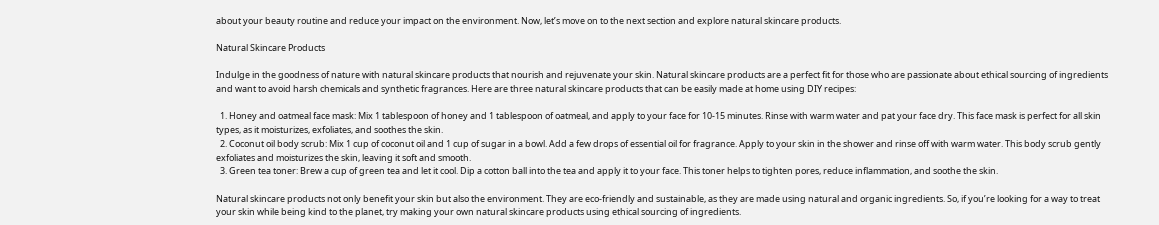about your beauty routine and reduce your impact on the environment. Now, let’s move on to the next section and explore natural skincare products.

Natural Skincare Products

Indulge in the goodness of nature with natural skincare products that nourish and rejuvenate your skin. Natural skincare products are a perfect fit for those who are passionate about ethical sourcing of ingredients and want to avoid harsh chemicals and synthetic fragrances. Here are three natural skincare products that can be easily made at home using DIY recipes:

  1. Honey and oatmeal face mask: Mix 1 tablespoon of honey and 1 tablespoon of oatmeal, and apply to your face for 10-15 minutes. Rinse with warm water and pat your face dry. This face mask is perfect for all skin types, as it moisturizes, exfoliates, and soothes the skin.
  2. Coconut oil body scrub: Mix 1 cup of coconut oil and 1 cup of sugar in a bowl. Add a few drops of essential oil for fragrance. Apply to your skin in the shower and rinse off with warm water. This body scrub gently exfoliates and moisturizes the skin, leaving it soft and smooth.
  3. Green tea toner: Brew a cup of green tea and let it cool. Dip a cotton ball into the tea and apply it to your face. This toner helps to tighten pores, reduce inflammation, and soothe the skin.

Natural skincare products not only benefit your skin but also the environment. They are eco-friendly and sustainable, as they are made using natural and organic ingredients. So, if you’re looking for a way to treat your skin while being kind to the planet, try making your own natural skincare products using ethical sourcing of ingredients.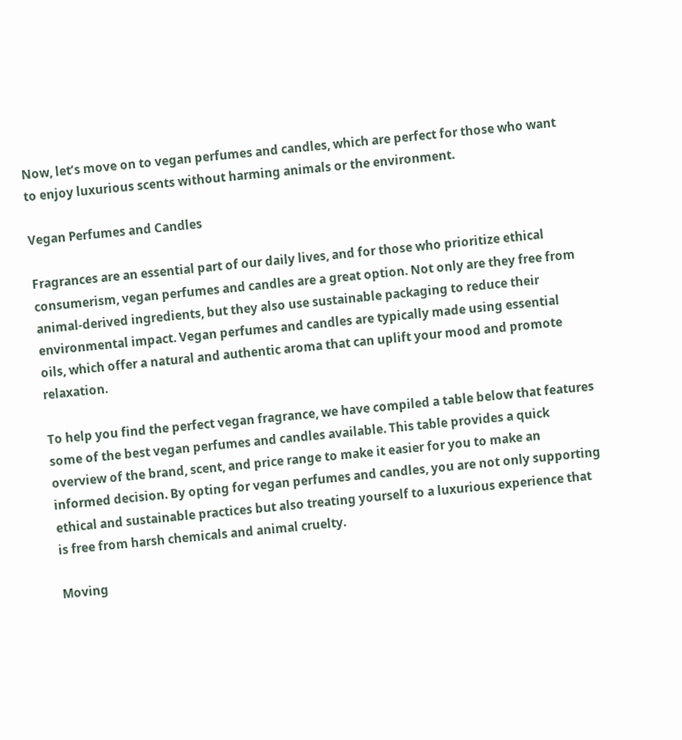Now, let’s move on to vegan perfumes and candles, which are perfect for those who want to enjoy luxurious scents without harming animals or the environment.

Vegan Perfumes and Candles

Fragrances are an essential part of our daily lives, and for those who prioritize ethical consumerism, vegan perfumes and candles are a great option. Not only are they free from animal-derived ingredients, but they also use sustainable packaging to reduce their environmental impact. Vegan perfumes and candles are typically made using essential oils, which offer a natural and authentic aroma that can uplift your mood and promote relaxation.

To help you find the perfect vegan fragrance, we have compiled a table below that features some of the best vegan perfumes and candles available. This table provides a quick overview of the brand, scent, and price range to make it easier for you to make an informed decision. By opting for vegan perfumes and candles, you are not only supporting ethical and sustainable practices but also treating yourself to a luxurious experience that is free from harsh chemicals and animal cruelty.

Moving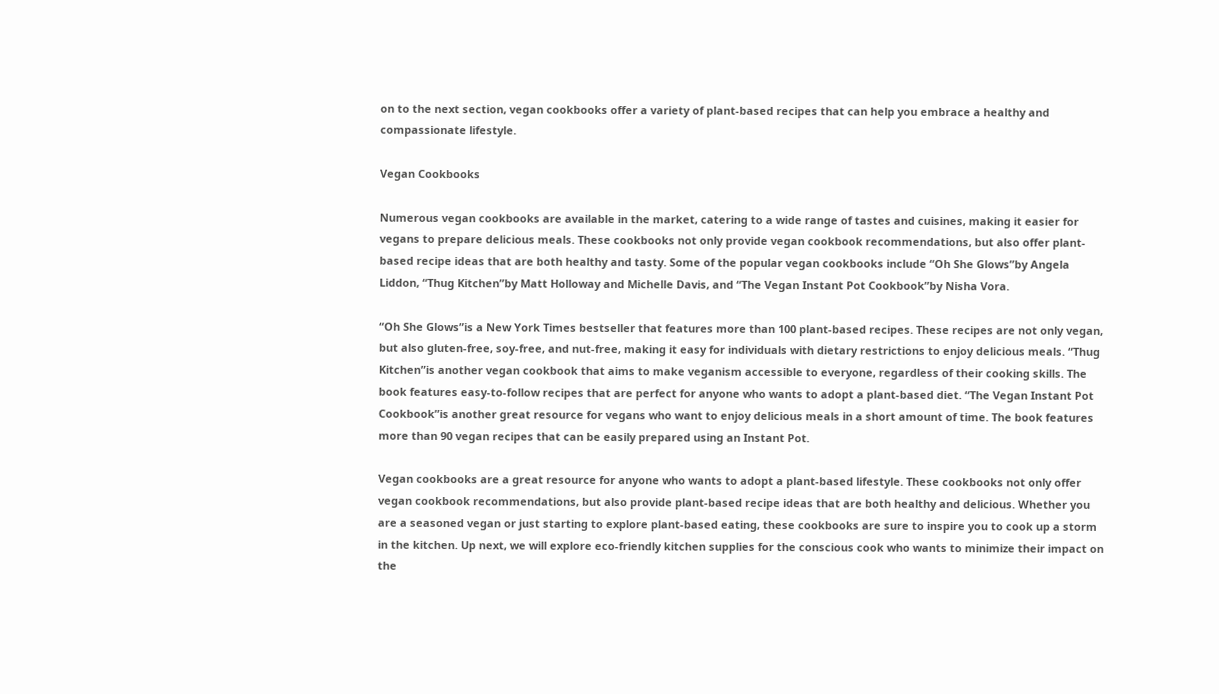on to the next section, vegan cookbooks offer a variety of plant-based recipes that can help you embrace a healthy and compassionate lifestyle.

Vegan Cookbooks

Numerous vegan cookbooks are available in the market, catering to a wide range of tastes and cuisines, making it easier for vegans to prepare delicious meals. These cookbooks not only provide vegan cookbook recommendations, but also offer plant-based recipe ideas that are both healthy and tasty. Some of the popular vegan cookbooks include “Oh She Glows”by Angela Liddon, “Thug Kitchen”by Matt Holloway and Michelle Davis, and “The Vegan Instant Pot Cookbook”by Nisha Vora.

“Oh She Glows”is a New York Times bestseller that features more than 100 plant-based recipes. These recipes are not only vegan, but also gluten-free, soy-free, and nut-free, making it easy for individuals with dietary restrictions to enjoy delicious meals. “Thug Kitchen”is another vegan cookbook that aims to make veganism accessible to everyone, regardless of their cooking skills. The book features easy-to-follow recipes that are perfect for anyone who wants to adopt a plant-based diet. “The Vegan Instant Pot Cookbook”is another great resource for vegans who want to enjoy delicious meals in a short amount of time. The book features more than 90 vegan recipes that can be easily prepared using an Instant Pot.

Vegan cookbooks are a great resource for anyone who wants to adopt a plant-based lifestyle. These cookbooks not only offer vegan cookbook recommendations, but also provide plant-based recipe ideas that are both healthy and delicious. Whether you are a seasoned vegan or just starting to explore plant-based eating, these cookbooks are sure to inspire you to cook up a storm in the kitchen. Up next, we will explore eco-friendly kitchen supplies for the conscious cook who wants to minimize their impact on the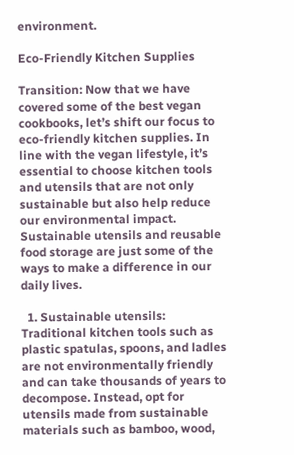environment.

Eco-Friendly Kitchen Supplies

Transition: Now that we have covered some of the best vegan cookbooks, let’s shift our focus to eco-friendly kitchen supplies. In line with the vegan lifestyle, it’s essential to choose kitchen tools and utensils that are not only sustainable but also help reduce our environmental impact. Sustainable utensils and reusable food storage are just some of the ways to make a difference in our daily lives.

  1. Sustainable utensils: Traditional kitchen tools such as plastic spatulas, spoons, and ladles are not environmentally friendly and can take thousands of years to decompose. Instead, opt for utensils made from sustainable materials such as bamboo, wood,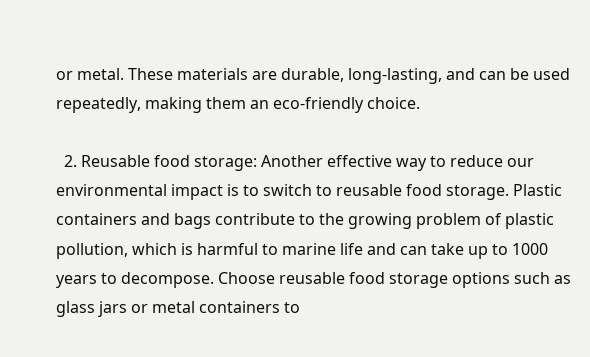or metal. These materials are durable, long-lasting, and can be used repeatedly, making them an eco-friendly choice.

  2. Reusable food storage: Another effective way to reduce our environmental impact is to switch to reusable food storage. Plastic containers and bags contribute to the growing problem of plastic pollution, which is harmful to marine life and can take up to 1000 years to decompose. Choose reusable food storage options such as glass jars or metal containers to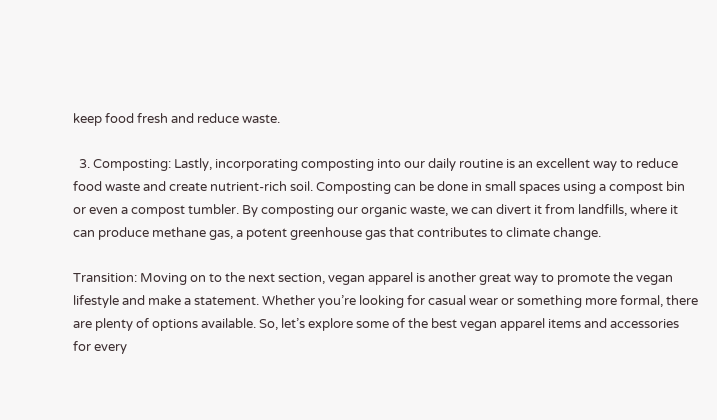keep food fresh and reduce waste.

  3. Composting: Lastly, incorporating composting into our daily routine is an excellent way to reduce food waste and create nutrient-rich soil. Composting can be done in small spaces using a compost bin or even a compost tumbler. By composting our organic waste, we can divert it from landfills, where it can produce methane gas, a potent greenhouse gas that contributes to climate change.

Transition: Moving on to the next section, vegan apparel is another great way to promote the vegan lifestyle and make a statement. Whether you’re looking for casual wear or something more formal, there are plenty of options available. So, let’s explore some of the best vegan apparel items and accessories for every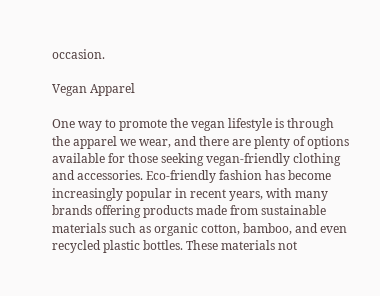occasion.

Vegan Apparel

One way to promote the vegan lifestyle is through the apparel we wear, and there are plenty of options available for those seeking vegan-friendly clothing and accessories. Eco-friendly fashion has become increasingly popular in recent years, with many brands offering products made from sustainable materials such as organic cotton, bamboo, and even recycled plastic bottles. These materials not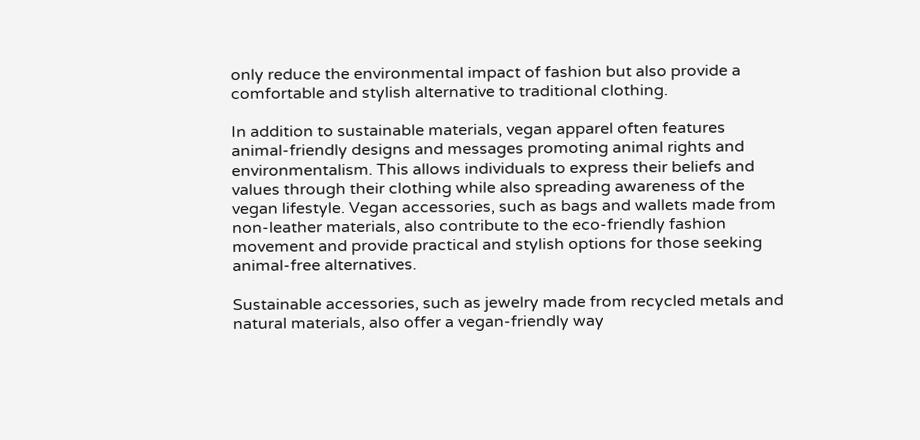only reduce the environmental impact of fashion but also provide a comfortable and stylish alternative to traditional clothing.

In addition to sustainable materials, vegan apparel often features animal-friendly designs and messages promoting animal rights and environmentalism. This allows individuals to express their beliefs and values through their clothing while also spreading awareness of the vegan lifestyle. Vegan accessories, such as bags and wallets made from non-leather materials, also contribute to the eco-friendly fashion movement and provide practical and stylish options for those seeking animal-free alternatives.

Sustainable accessories, such as jewelry made from recycled metals and natural materials, also offer a vegan-friendly way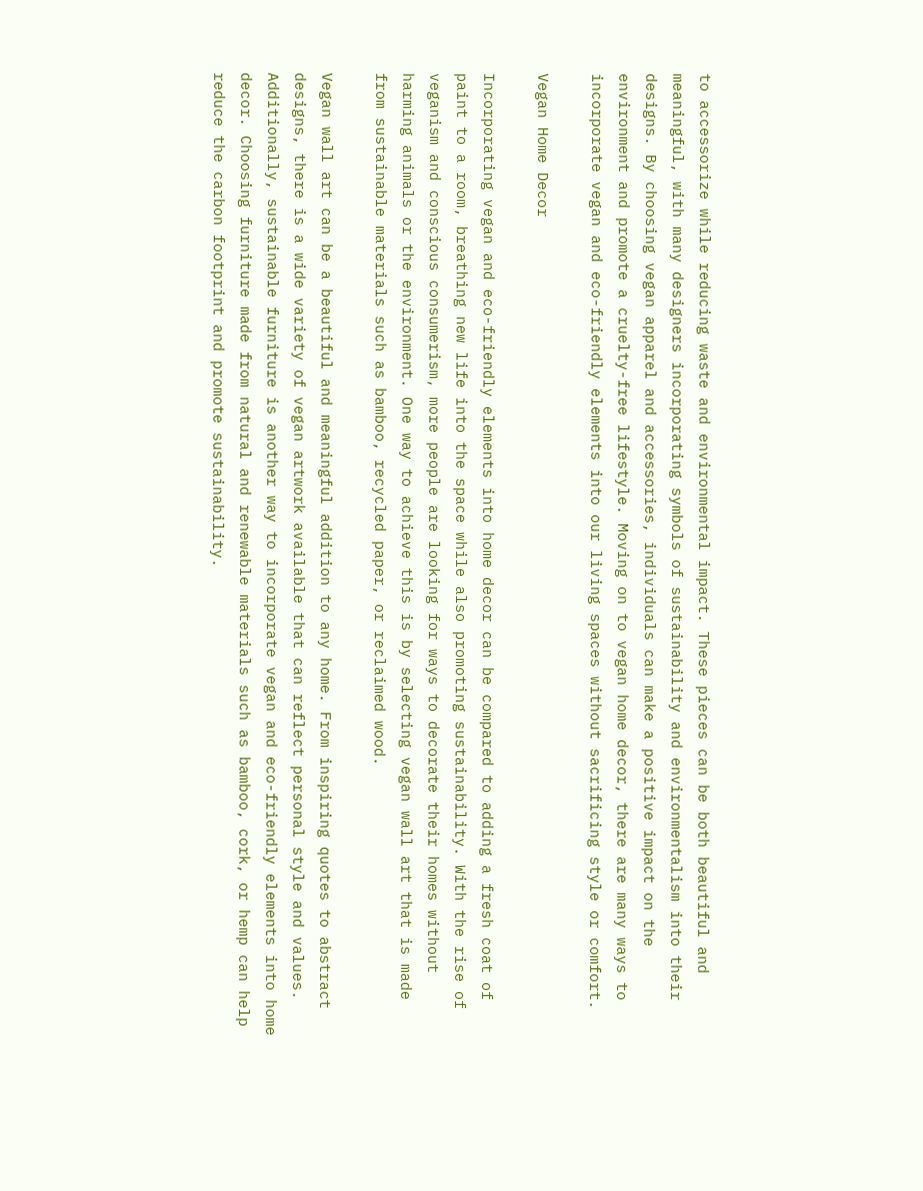to accessorize while reducing waste and environmental impact. These pieces can be both beautiful and meaningful, with many designers incorporating symbols of sustainability and environmentalism into their designs. By choosing vegan apparel and accessories, individuals can make a positive impact on the environment and promote a cruelty-free lifestyle. Moving on to vegan home decor, there are many ways to incorporate vegan and eco-friendly elements into our living spaces without sacrificing style or comfort.

Vegan Home Decor

Incorporating vegan and eco-friendly elements into home decor can be compared to adding a fresh coat of paint to a room, breathing new life into the space while also promoting sustainability. With the rise of veganism and conscious consumerism, more people are looking for ways to decorate their homes without harming animals or the environment. One way to achieve this is by selecting vegan wall art that is made from sustainable materials such as bamboo, recycled paper, or reclaimed wood.

Vegan wall art can be a beautiful and meaningful addition to any home. From inspiring quotes to abstract designs, there is a wide variety of vegan artwork available that can reflect personal style and values. Additionally, sustainable furniture is another way to incorporate vegan and eco-friendly elements into home decor. Choosing furniture made from natural and renewable materials such as bamboo, cork, or hemp can help reduce the carbon footprint and promote sustainability.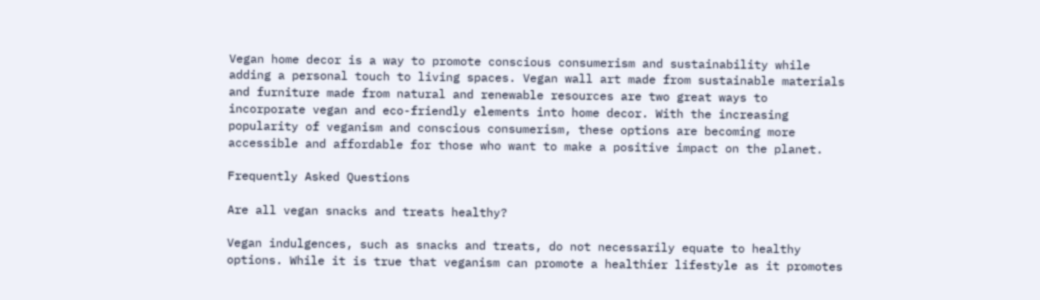Vegan home decor is a way to promote conscious consumerism and sustainability while adding a personal touch to living spaces. Vegan wall art made from sustainable materials and furniture made from natural and renewable resources are two great ways to incorporate vegan and eco-friendly elements into home decor. With the increasing popularity of veganism and conscious consumerism, these options are becoming more accessible and affordable for those who want to make a positive impact on the planet.

Frequently Asked Questions

Are all vegan snacks and treats healthy?

Vegan indulgences, such as snacks and treats, do not necessarily equate to healthy options. While it is true that veganism can promote a healthier lifestyle as it promotes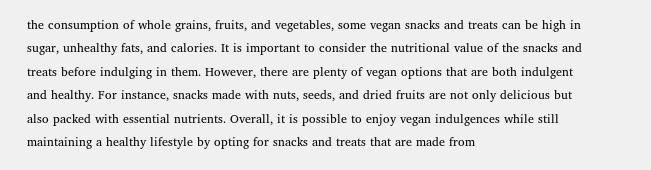the consumption of whole grains, fruits, and vegetables, some vegan snacks and treats can be high in sugar, unhealthy fats, and calories. It is important to consider the nutritional value of the snacks and treats before indulging in them. However, there are plenty of vegan options that are both indulgent and healthy. For instance, snacks made with nuts, seeds, and dried fruits are not only delicious but also packed with essential nutrients. Overall, it is possible to enjoy vegan indulgences while still maintaining a healthy lifestyle by opting for snacks and treats that are made from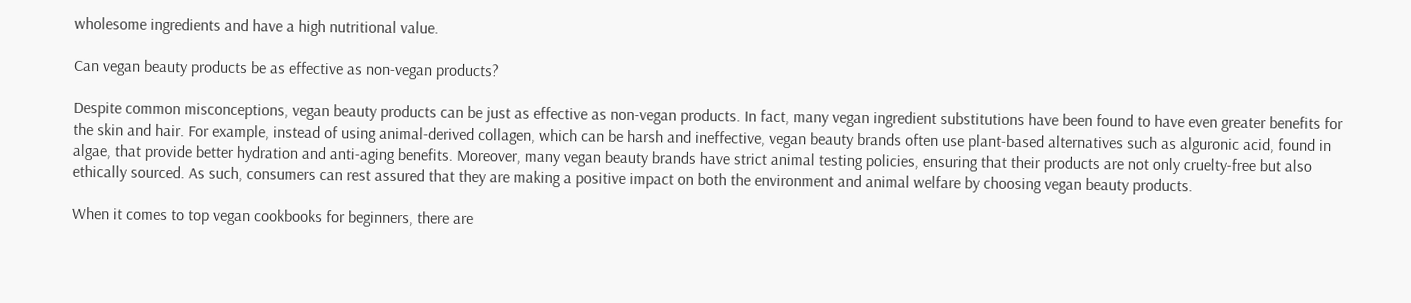wholesome ingredients and have a high nutritional value.

Can vegan beauty products be as effective as non-vegan products?

Despite common misconceptions, vegan beauty products can be just as effective as non-vegan products. In fact, many vegan ingredient substitutions have been found to have even greater benefits for the skin and hair. For example, instead of using animal-derived collagen, which can be harsh and ineffective, vegan beauty brands often use plant-based alternatives such as alguronic acid, found in algae, that provide better hydration and anti-aging benefits. Moreover, many vegan beauty brands have strict animal testing policies, ensuring that their products are not only cruelty-free but also ethically sourced. As such, consumers can rest assured that they are making a positive impact on both the environment and animal welfare by choosing vegan beauty products.

When it comes to top vegan cookbooks for beginners, there are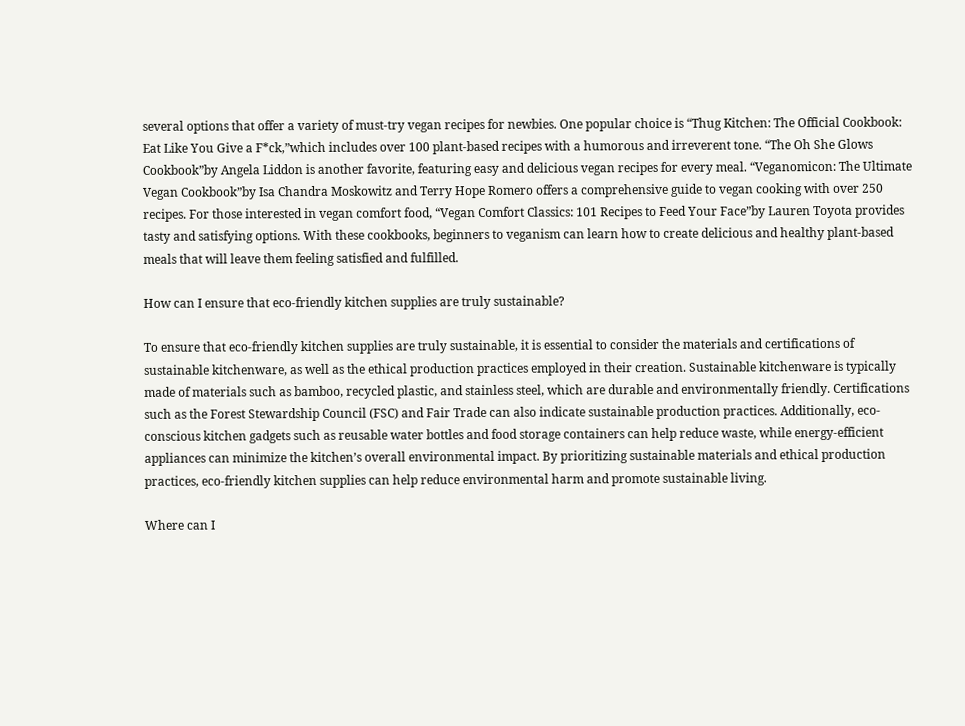several options that offer a variety of must-try vegan recipes for newbies. One popular choice is “Thug Kitchen: The Official Cookbook: Eat Like You Give a F*ck,”which includes over 100 plant-based recipes with a humorous and irreverent tone. “The Oh She Glows Cookbook”by Angela Liddon is another favorite, featuring easy and delicious vegan recipes for every meal. “Veganomicon: The Ultimate Vegan Cookbook”by Isa Chandra Moskowitz and Terry Hope Romero offers a comprehensive guide to vegan cooking with over 250 recipes. For those interested in vegan comfort food, “Vegan Comfort Classics: 101 Recipes to Feed Your Face”by Lauren Toyota provides tasty and satisfying options. With these cookbooks, beginners to veganism can learn how to create delicious and healthy plant-based meals that will leave them feeling satisfied and fulfilled.

How can I ensure that eco-friendly kitchen supplies are truly sustainable?

To ensure that eco-friendly kitchen supplies are truly sustainable, it is essential to consider the materials and certifications of sustainable kitchenware, as well as the ethical production practices employed in their creation. Sustainable kitchenware is typically made of materials such as bamboo, recycled plastic, and stainless steel, which are durable and environmentally friendly. Certifications such as the Forest Stewardship Council (FSC) and Fair Trade can also indicate sustainable production practices. Additionally, eco-conscious kitchen gadgets such as reusable water bottles and food storage containers can help reduce waste, while energy-efficient appliances can minimize the kitchen’s overall environmental impact. By prioritizing sustainable materials and ethical production practices, eco-friendly kitchen supplies can help reduce environmental harm and promote sustainable living.

Where can I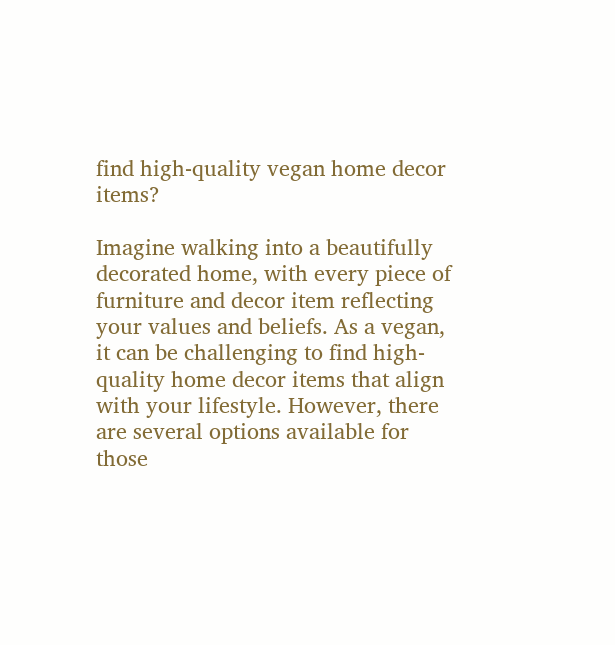find high-quality vegan home decor items?

Imagine walking into a beautifully decorated home, with every piece of furniture and decor item reflecting your values and beliefs. As a vegan, it can be challenging to find high-quality home decor items that align with your lifestyle. However, there are several options available for those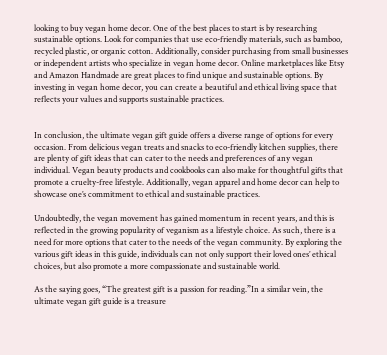looking to buy vegan home decor. One of the best places to start is by researching sustainable options. Look for companies that use eco-friendly materials, such as bamboo, recycled plastic, or organic cotton. Additionally, consider purchasing from small businesses or independent artists who specialize in vegan home decor. Online marketplaces like Etsy and Amazon Handmade are great places to find unique and sustainable options. By investing in vegan home decor, you can create a beautiful and ethical living space that reflects your values and supports sustainable practices.


In conclusion, the ultimate vegan gift guide offers a diverse range of options for every occasion. From delicious vegan treats and snacks to eco-friendly kitchen supplies, there are plenty of gift ideas that can cater to the needs and preferences of any vegan individual. Vegan beauty products and cookbooks can also make for thoughtful gifts that promote a cruelty-free lifestyle. Additionally, vegan apparel and home decor can help to showcase one’s commitment to ethical and sustainable practices.

Undoubtedly, the vegan movement has gained momentum in recent years, and this is reflected in the growing popularity of veganism as a lifestyle choice. As such, there is a need for more options that cater to the needs of the vegan community. By exploring the various gift ideas in this guide, individuals can not only support their loved ones’ ethical choices, but also promote a more compassionate and sustainable world.

As the saying goes, “The greatest gift is a passion for reading.”In a similar vein, the ultimate vegan gift guide is a treasure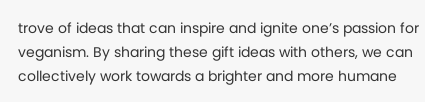trove of ideas that can inspire and ignite one’s passion for veganism. By sharing these gift ideas with others, we can collectively work towards a brighter and more humane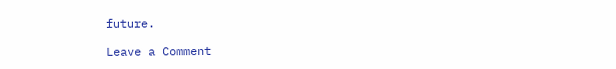future.

Leave a Comment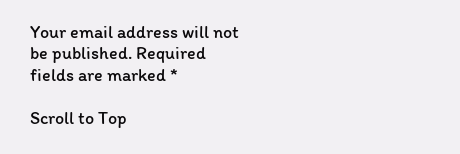Your email address will not be published. Required fields are marked *

Scroll to Top